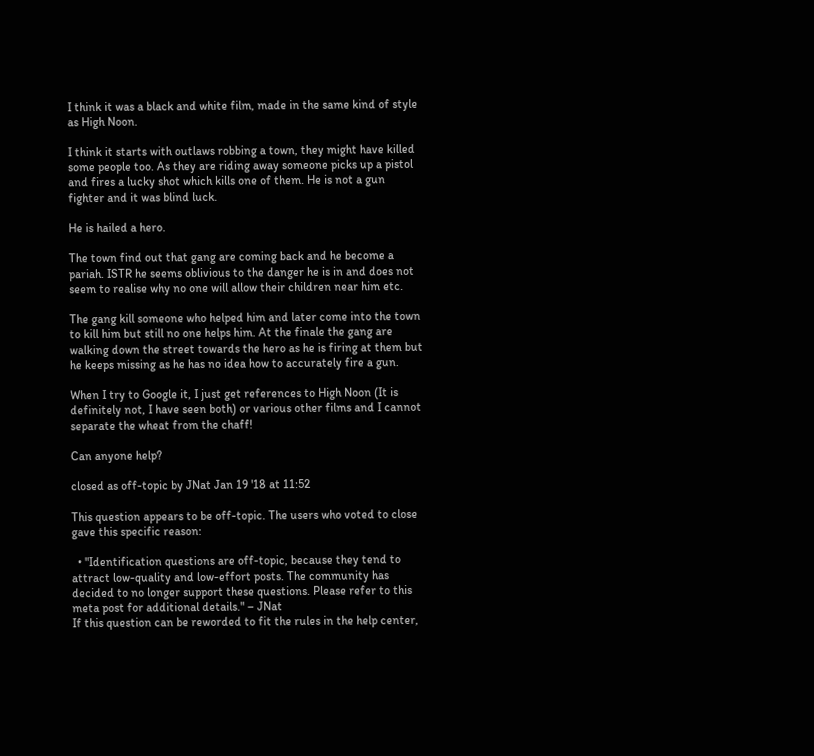I think it was a black and white film, made in the same kind of style as High Noon.

I think it starts with outlaws robbing a town, they might have killed some people too. As they are riding away someone picks up a pistol and fires a lucky shot which kills one of them. He is not a gun fighter and it was blind luck.

He is hailed a hero.

The town find out that gang are coming back and he become a pariah. ISTR he seems oblivious to the danger he is in and does not seem to realise why no one will allow their children near him etc.

The gang kill someone who helped him and later come into the town to kill him but still no one helps him. At the finale the gang are walking down the street towards the hero as he is firing at them but he keeps missing as he has no idea how to accurately fire a gun.

When I try to Google it, I just get references to High Noon (It is definitely not, I have seen both) or various other films and I cannot separate the wheat from the chaff!

Can anyone help?

closed as off-topic by JNat Jan 19 '18 at 11:52

This question appears to be off-topic. The users who voted to close gave this specific reason:

  • "Identification questions are off-topic, because they tend to attract low-quality and low-effort posts. The community has decided to no longer support these questions. Please refer to this meta post for additional details." – JNat
If this question can be reworded to fit the rules in the help center,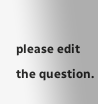please edit the question.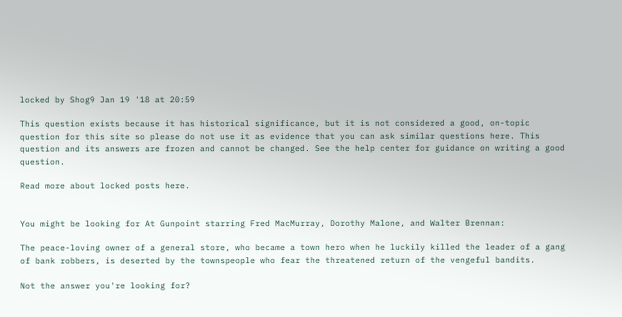locked by Shog9 Jan 19 '18 at 20:59

This question exists because it has historical significance, but it is not considered a good, on-topic question for this site so please do not use it as evidence that you can ask similar questions here. This question and its answers are frozen and cannot be changed. See the help center for guidance on writing a good question.

Read more about locked posts here.


You might be looking for At Gunpoint starring Fred MacMurray, Dorothy Malone, and Walter Brennan:

The peace-loving owner of a general store, who became a town hero when he luckily killed the leader of a gang of bank robbers, is deserted by the townspeople who fear the threatened return of the vengeful bandits.

Not the answer you're looking for?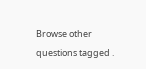Browse other questions tagged .